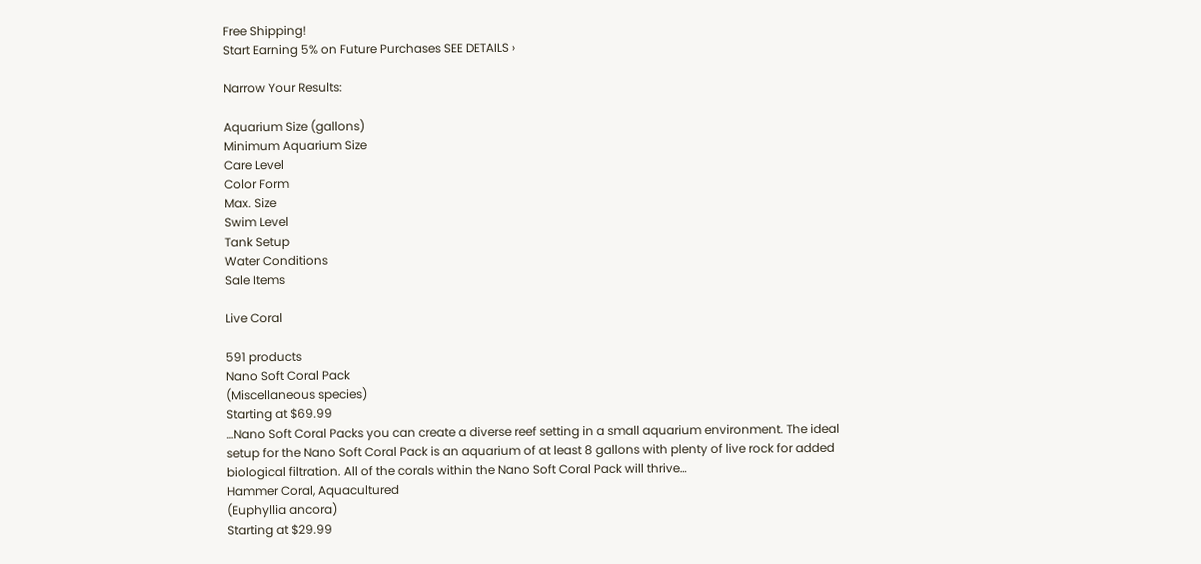Free Shipping!
Start Earning 5% on Future Purchases SEE DETAILS ›

Narrow Your Results:

Aquarium Size (gallons)
Minimum Aquarium Size
Care Level
Color Form
Max. Size
Swim Level
Tank Setup
Water Conditions
Sale Items

Live Coral

591 products
Nano Soft Coral Pack
(Miscellaneous species)
Starting at $69.99
…Nano Soft Coral Packs you can create a diverse reef setting in a small aquarium environment. The ideal setup for the Nano Soft Coral Pack is an aquarium of at least 8 gallons with plenty of live rock for added biological filtration. All of the corals within the Nano Soft Coral Pack will thrive…
Hammer Coral, Aquacultured
(Euphyllia ancora)
Starting at $29.99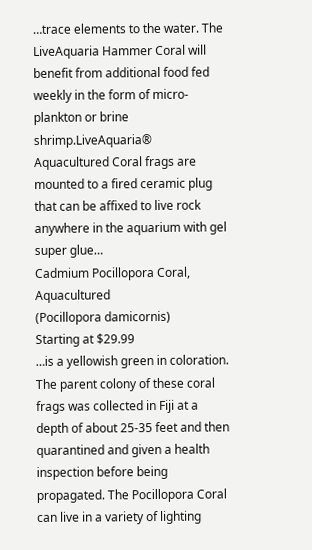…trace elements to the water. The LiveAquaria Hammer Coral will benefit from additional food fed weekly in the form of micro-plankton or brine shrimp.LiveAquaria® Aquacultured Coral frags are mounted to a fired ceramic plug that can be affixed to live rock anywhere in the aquarium with gel super glue…
Cadmium Pocillopora Coral, Aquacultured
(Pocillopora damicornis)
Starting at $29.99
…is a yellowish green in coloration. The parent colony of these coral frags was collected in Fiji at a depth of about 25-35 feet and then quarantined and given a health inspection before being propagated. The Pocillopora Coral can live in a variety of lighting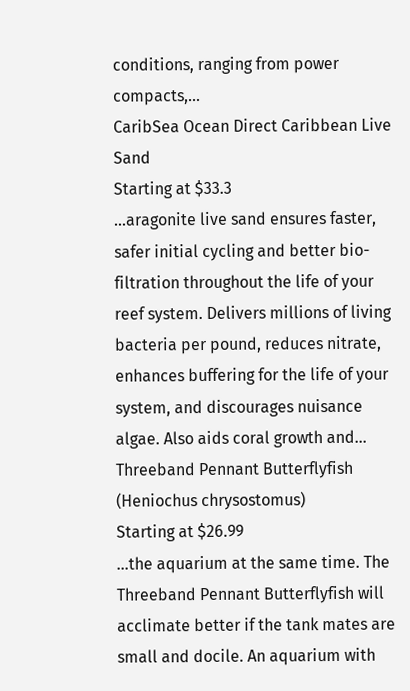conditions, ranging from power compacts,…
CaribSea Ocean Direct Caribbean Live Sand
Starting at $33.3
…aragonite live sand ensures faster, safer initial cycling and better bio-filtration throughout the life of your reef system. Delivers millions of living bacteria per pound, reduces nitrate, enhances buffering for the life of your system, and discourages nuisance algae. Also aids coral growth and…
Threeband Pennant Butterflyfish
(Heniochus chrysostomus)
Starting at $26.99
…the aquarium at the same time. The Threeband Pennant Butterflyfish will acclimate better if the tank mates are small and docile. An aquarium with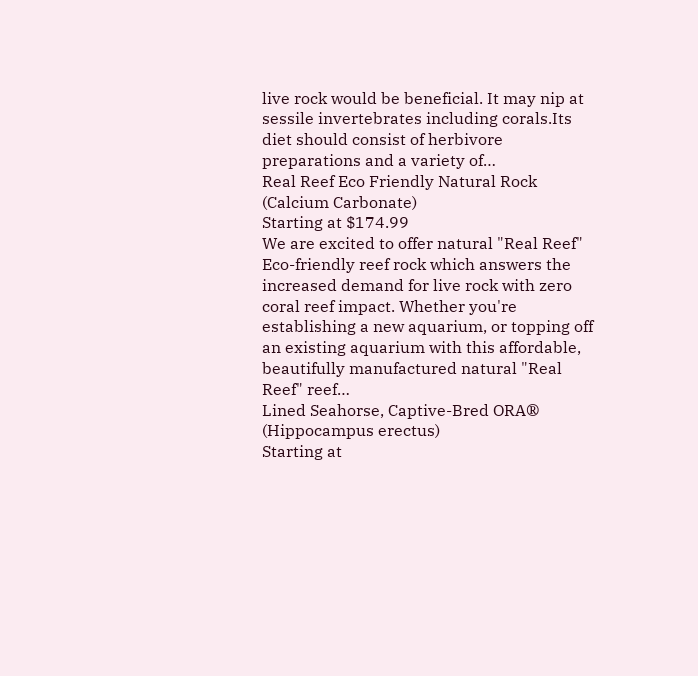live rock would be beneficial. It may nip at sessile invertebrates including corals.Its diet should consist of herbivore preparations and a variety of…
Real Reef Eco Friendly Natural Rock
(Calcium Carbonate)
Starting at $174.99
We are excited to offer natural "Real Reef" Eco-friendly reef rock which answers the increased demand for live rock with zero coral reef impact. Whether you're establishing a new aquarium, or topping off an existing aquarium with this affordable, beautifully manufactured natural "Real Reef" reef…
Lined Seahorse, Captive-Bred ORA®
(Hippocampus erectus)
Starting at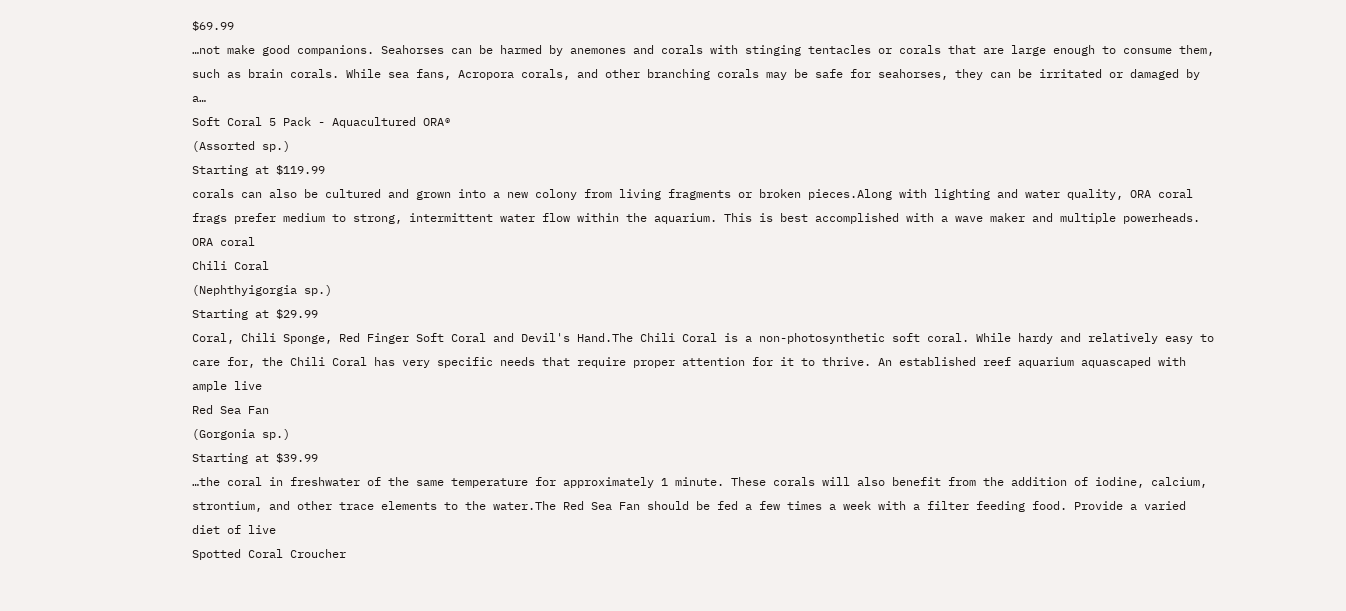$69.99
…not make good companions. Seahorses can be harmed by anemones and corals with stinging tentacles or corals that are large enough to consume them, such as brain corals. While sea fans, Acropora corals, and other branching corals may be safe for seahorses, they can be irritated or damaged by a…
Soft Coral 5 Pack - Aquacultured ORA®
(Assorted sp.)
Starting at $119.99
corals can also be cultured and grown into a new colony from living fragments or broken pieces.Along with lighting and water quality, ORA coral frags prefer medium to strong, intermittent water flow within the aquarium. This is best accomplished with a wave maker and multiple powerheads. ORA coral
Chili Coral
(Nephthyigorgia sp.)
Starting at $29.99
Coral, Chili Sponge, Red Finger Soft Coral and Devil's Hand.The Chili Coral is a non-photosynthetic soft coral. While hardy and relatively easy to care for, the Chili Coral has very specific needs that require proper attention for it to thrive. An established reef aquarium aquascaped with ample live
Red Sea Fan
(Gorgonia sp.)
Starting at $39.99
…the coral in freshwater of the same temperature for approximately 1 minute. These corals will also benefit from the addition of iodine, calcium, strontium, and other trace elements to the water.The Red Sea Fan should be fed a few times a week with a filter feeding food. Provide a varied diet of live
Spotted Coral Croucher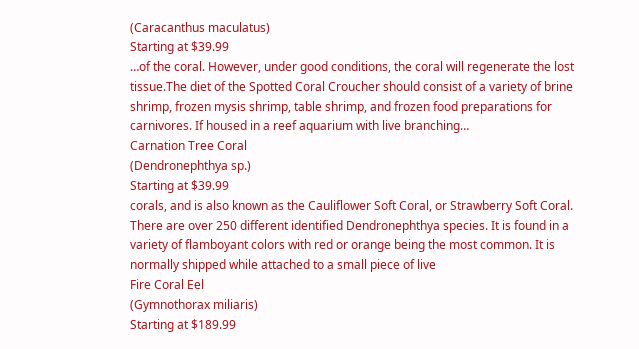(Caracanthus maculatus)
Starting at $39.99
…of the coral. However, under good conditions, the coral will regenerate the lost tissue.The diet of the Spotted Coral Croucher should consist of a variety of brine shrimp, frozen mysis shrimp, table shrimp, and frozen food preparations for carnivores. If housed in a reef aquarium with live branching…
Carnation Tree Coral
(Dendronephthya sp.)
Starting at $39.99
corals, and is also known as the Cauliflower Soft Coral, or Strawberry Soft Coral. There are over 250 different identified Dendronephthya species. It is found in a variety of flamboyant colors with red or orange being the most common. It is normally shipped while attached to a small piece of live
Fire Coral Eel
(Gymnothorax miliaris)
Starting at $189.99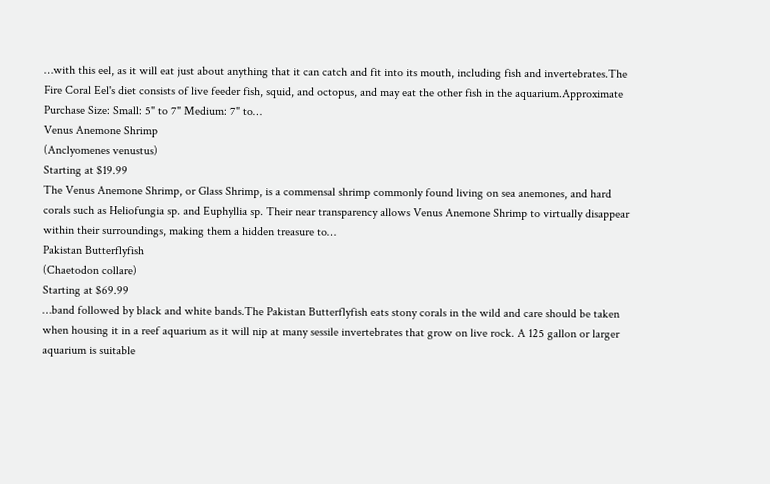…with this eel, as it will eat just about anything that it can catch and fit into its mouth, including fish and invertebrates.The Fire Coral Eel's diet consists of live feeder fish, squid, and octopus, and may eat the other fish in the aquarium.Approximate Purchase Size: Small: 5" to 7" Medium: 7" to…
Venus Anemone Shrimp
(Anclyomenes venustus)
Starting at $19.99
The Venus Anemone Shrimp, or Glass Shrimp, is a commensal shrimp commonly found living on sea anemones, and hard corals such as Heliofungia sp. and Euphyllia sp. Their near transparency allows Venus Anemone Shrimp to virtually disappear within their surroundings, making them a hidden treasure to…
Pakistan Butterflyfish
(Chaetodon collare)
Starting at $69.99
…band followed by black and white bands.The Pakistan Butterflyfish eats stony corals in the wild and care should be taken when housing it in a reef aquarium as it will nip at many sessile invertebrates that grow on live rock. A 125 gallon or larger aquarium is suitable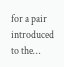for a pair introduced to the…